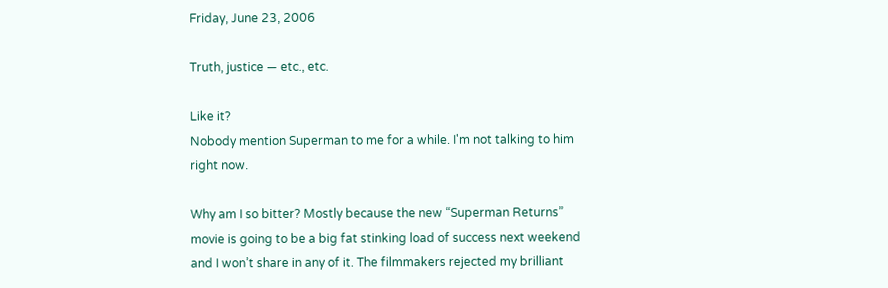Friday, June 23, 2006

Truth, justice — etc., etc.

Like it?
Nobody mention Superman to me for a while. I'm not talking to him right now.

Why am I so bitter? Mostly because the new “Superman Returns” movie is going to be a big fat stinking load of success next weekend and I won’t share in any of it. The filmmakers rejected my brilliant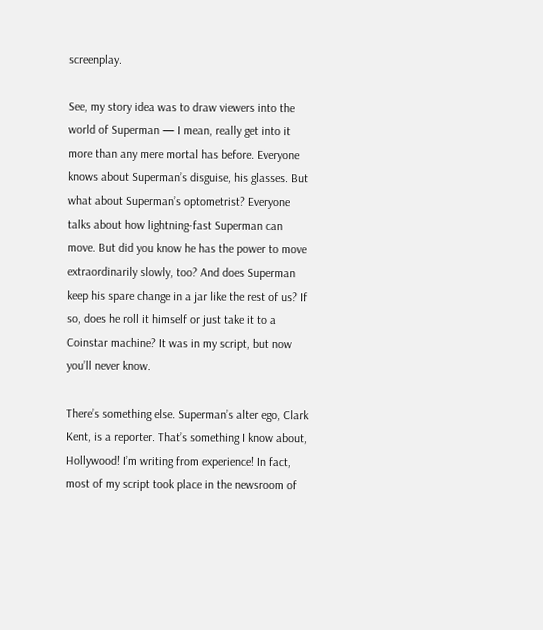screenplay.

See, my story idea was to draw viewers into the world of Superman — I mean, really get into it more than any mere mortal has before. Everyone knows about Superman’s disguise, his glasses. But what about Superman’s optometrist? Everyone talks about how lightning-fast Superman can move. But did you know he has the power to move extraordinarily slowly, too? And does Superman keep his spare change in a jar like the rest of us? If so, does he roll it himself or just take it to a Coinstar machine? It was in my script, but now you’ll never know.

There’s something else. Superman’s alter ego, Clark Kent, is a reporter. That’s something I know about, Hollywood! I’m writing from experience! In fact, most of my script took place in the newsroom of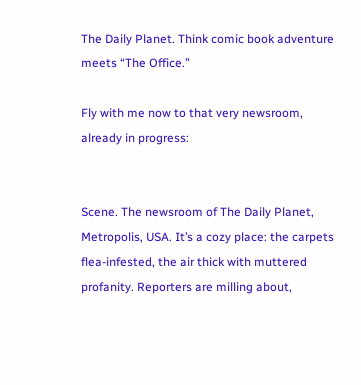The Daily Planet. Think comic book adventure meets “The Office.”

Fly with me now to that very newsroom, already in progress:


Scene. The newsroom of The Daily Planet, Metropolis, USA. It’s a cozy place: the carpets flea-infested, the air thick with muttered profanity. Reporters are milling about,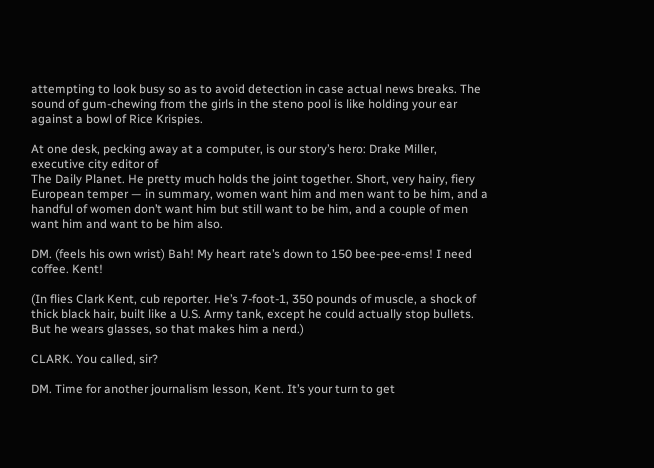attempting to look busy so as to avoid detection in case actual news breaks. The sound of gum-chewing from the girls in the steno pool is like holding your ear against a bowl of Rice Krispies.

At one desk, pecking away at a computer, is our story’s hero: Drake Miller, executive city editor of
The Daily Planet. He pretty much holds the joint together. Short, very hairy, fiery European temper — in summary, women want him and men want to be him, and a handful of women don’t want him but still want to be him, and a couple of men want him and want to be him also.

DM. (feels his own wrist) Bah! My heart rate’s down to 150 bee-pee-ems! I need coffee. Kent!

(In flies Clark Kent, cub reporter. He’s 7-foot-1, 350 pounds of muscle, a shock of thick black hair, built like a U.S. Army tank, except he could actually stop bullets. But he wears glasses, so that makes him a nerd.)

CLARK. You called, sir?

DM. Time for another journalism lesson, Kent. It’s your turn to get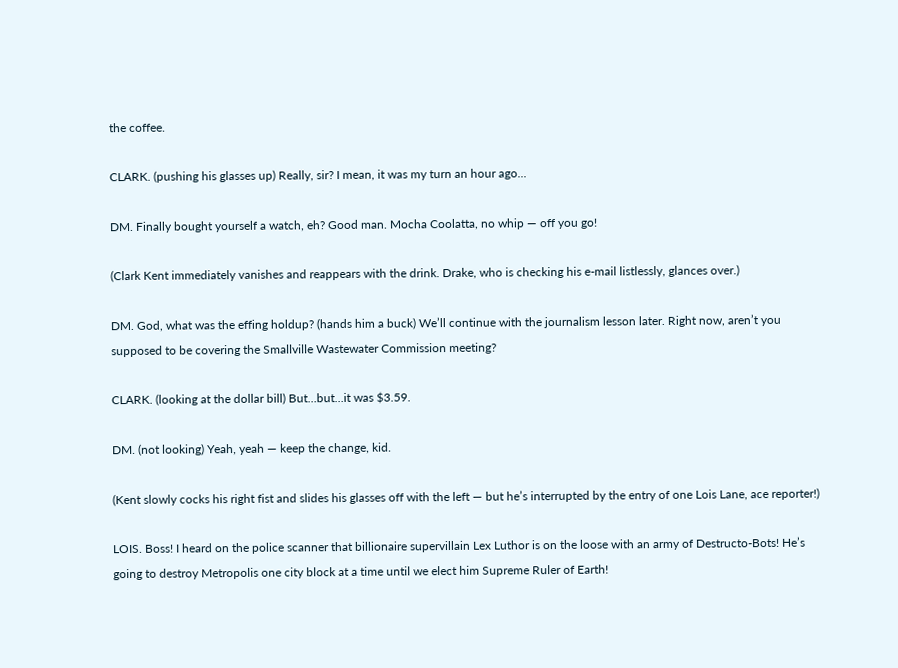the coffee.

CLARK. (pushing his glasses up) Really, sir? I mean, it was my turn an hour ago...

DM. Finally bought yourself a watch, eh? Good man. Mocha Coolatta, no whip — off you go!

(Clark Kent immediately vanishes and reappears with the drink. Drake, who is checking his e-mail listlessly, glances over.)

DM. God, what was the effing holdup? (hands him a buck) We’ll continue with the journalism lesson later. Right now, aren’t you supposed to be covering the Smallville Wastewater Commission meeting?

CLARK. (looking at the dollar bill) But…but…it was $3.59.

DM. (not looking) Yeah, yeah — keep the change, kid.

(Kent slowly cocks his right fist and slides his glasses off with the left — but he’s interrupted by the entry of one Lois Lane, ace reporter!)

LOIS. Boss! I heard on the police scanner that billionaire supervillain Lex Luthor is on the loose with an army of Destructo-Bots! He’s going to destroy Metropolis one city block at a time until we elect him Supreme Ruler of Earth!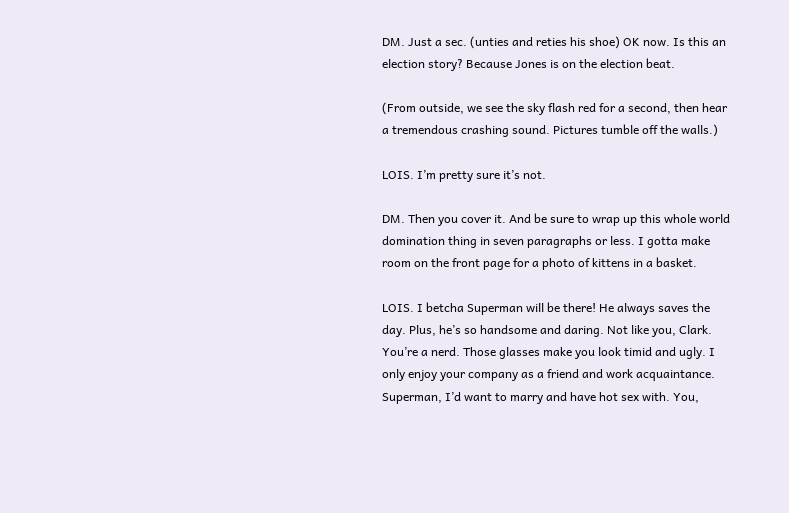DM. Just a sec. (unties and reties his shoe) OK now. Is this an election story? Because Jones is on the election beat.

(From outside, we see the sky flash red for a second, then hear a tremendous crashing sound. Pictures tumble off the walls.)

LOIS. I’m pretty sure it’s not.

DM. Then you cover it. And be sure to wrap up this whole world domination thing in seven paragraphs or less. I gotta make room on the front page for a photo of kittens in a basket.

LOIS. I betcha Superman will be there! He always saves the day. Plus, he’s so handsome and daring. Not like you, Clark. You’re a nerd. Those glasses make you look timid and ugly. I only enjoy your company as a friend and work acquaintance. Superman, I’d want to marry and have hot sex with. You,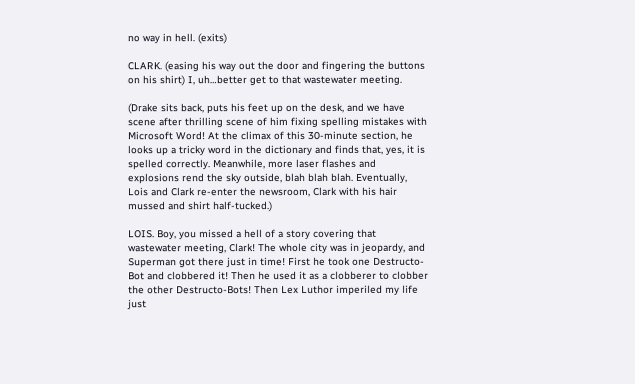no way in hell. (exits)

CLARK. (easing his way out the door and fingering the buttons on his shirt) I, uh…better get to that wastewater meeting.

(Drake sits back, puts his feet up on the desk, and we have scene after thrilling scene of him fixing spelling mistakes with Microsoft Word! At the climax of this 30-minute section, he looks up a tricky word in the dictionary and finds that, yes, it is spelled correctly. Meanwhile, more laser flashes and explosions rend the sky outside, blah blah blah. Eventually, Lois and Clark re-enter the newsroom, Clark with his hair mussed and shirt half-tucked.)

LOIS. Boy, you missed a hell of a story covering that wastewater meeting, Clark! The whole city was in jeopardy, and Superman got there just in time! First he took one Destructo-Bot and clobbered it! Then he used it as a clobberer to clobber the other Destructo-Bots! Then Lex Luthor imperiled my life just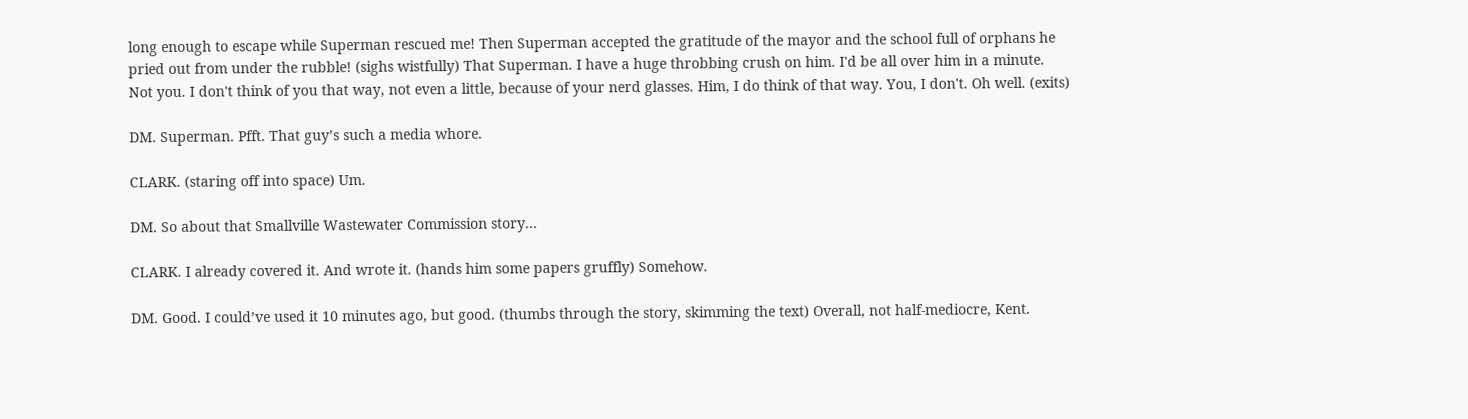long enough to escape while Superman rescued me! Then Superman accepted the gratitude of the mayor and the school full of orphans he pried out from under the rubble! (sighs wistfully) That Superman. I have a huge throbbing crush on him. I'd be all over him in a minute. Not you. I don't think of you that way, not even a little, because of your nerd glasses. Him, I do think of that way. You, I don't. Oh well. (exits)

DM. Superman. Pfft. That guy’s such a media whore.

CLARK. (staring off into space) Um.

DM. So about that Smallville Wastewater Commission story...

CLARK. I already covered it. And wrote it. (hands him some papers gruffly) Somehow.

DM. Good. I could’ve used it 10 minutes ago, but good. (thumbs through the story, skimming the text) Overall, not half-mediocre, Kent.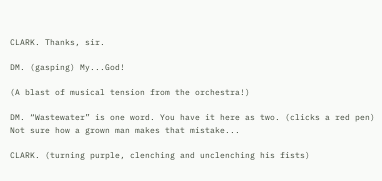CLARK. Thanks, sir.

DM. (gasping) My...God!

(A blast of musical tension from the orchestra!)

DM. “Wastewater” is one word. You have it here as two. (clicks a red pen) Not sure how a grown man makes that mistake...

CLARK. (turning purple, clenching and unclenching his fists)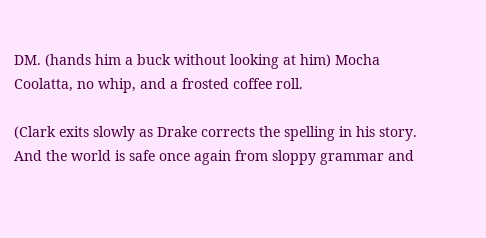DM. (hands him a buck without looking at him) Mocha Coolatta, no whip, and a frosted coffee roll.

(Clark exits slowly as Drake corrects the spelling in his story. And the world is safe once again from sloppy grammar and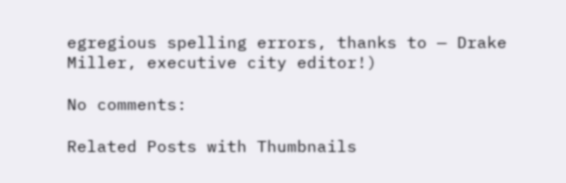egregious spelling errors, thanks to — Drake Miller, executive city editor!)

No comments:

Related Posts with Thumbnails